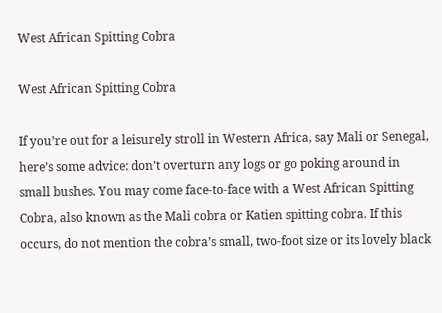West African Spitting Cobra

West African Spitting Cobra

If you’re out for a leisurely stroll in Western Africa, say Mali or Senegal, here’s some advice: don’t overturn any logs or go poking around in small bushes. You may come face-to-face with a West African Spitting Cobra, also known as the Mali cobra or Katien spitting cobra. If this occurs, do not mention the cobra’s small, two-foot size or its lovely black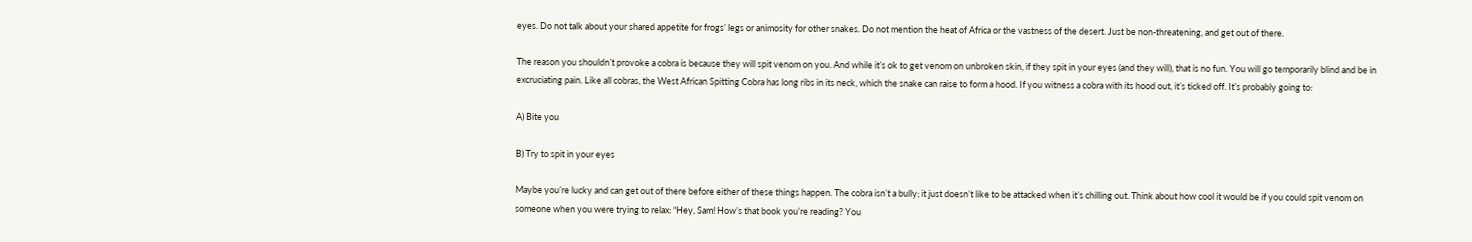eyes. Do not talk about your shared appetite for frogs’ legs or animosity for other snakes. Do not mention the heat of Africa or the vastness of the desert. Just be non-threatening, and get out of there.

The reason you shouldn’t provoke a cobra is because they will spit venom on you. And while it’s ok to get venom on unbroken skin, if they spit in your eyes (and they will), that is no fun. You will go temporarily blind and be in excruciating pain. Like all cobras, the West African Spitting Cobra has long ribs in its neck, which the snake can raise to form a hood. If you witness a cobra with its hood out, it’s ticked off. It’s probably going to:

A) Bite you

B) Try to spit in your eyes

Maybe you’re lucky and can get out of there before either of these things happen. The cobra isn’t a bully; it just doesn’t like to be attacked when it’s chilling out. Think about how cool it would be if you could spit venom on someone when you were trying to relax: “Hey, Sam! How’s that book you’re reading? You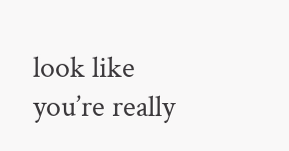look like you’re really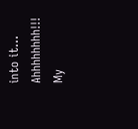into it… Ahhhhhhhh!!! My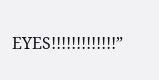EYES!!!!!!!!!!!!!”